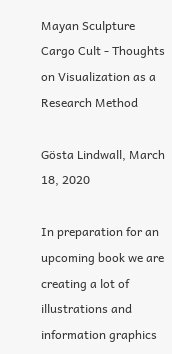Mayan Sculpture Cargo Cult - Thoughts on Visualization as a Research Method

Gösta Lindwall, March 18, 2020

In preparation for an upcoming book we are creating a lot of illustrations and information graphics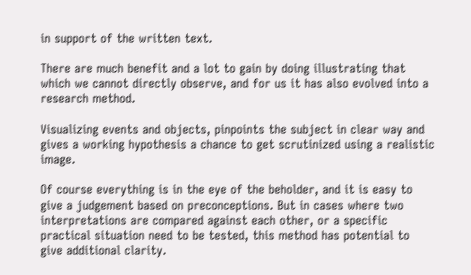in support of the written text.

There are much benefit and a lot to gain by doing illustrating that which we cannot directly observe, and for us it has also evolved into a research method.

Visualizing events and objects, pinpoints the subject in clear way and gives a working hypothesis a chance to get scrutinized using a realistic image.

Of course everything is in the eye of the beholder, and it is easy to give a judgement based on preconceptions. But in cases where two interpretations are compared against each other, or a specific practical situation need to be tested, this method has potential to give additional clarity.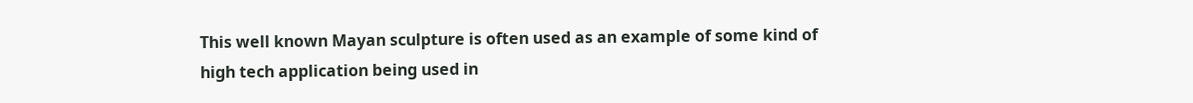This well known Mayan sculpture is often used as an example of some kind of high tech application being used in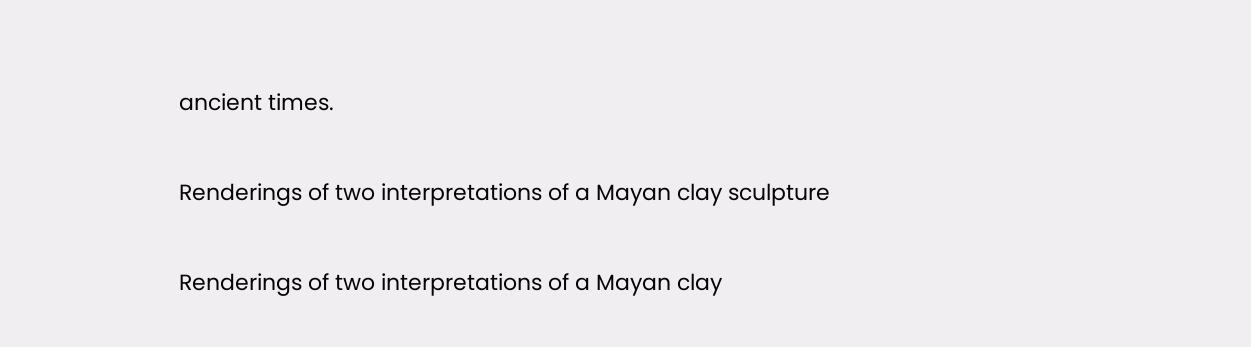ancient times.

Renderings of two interpretations of a Mayan clay sculpture

Renderings of two interpretations of a Mayan clay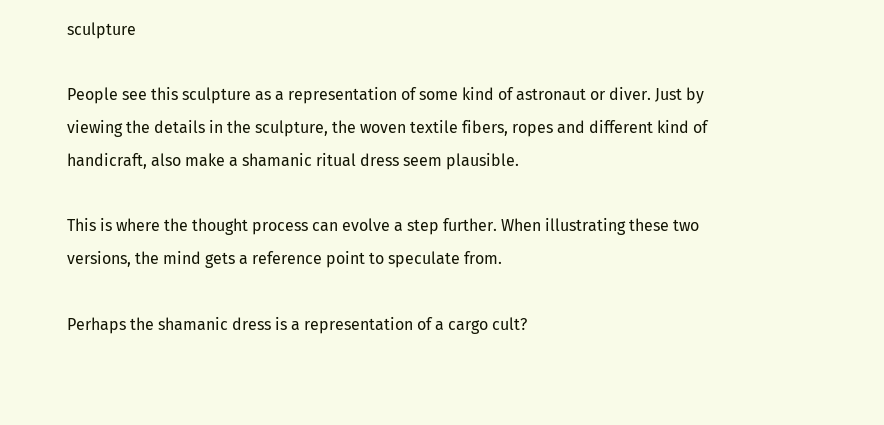sculpture

People see this sculpture as a representation of some kind of astronaut or diver. Just by viewing the details in the sculpture, the woven textile fibers, ropes and different kind of handicraft, also make a shamanic ritual dress seem plausible.

This is where the thought process can evolve a step further. When illustrating these two versions, the mind gets a reference point to speculate from.

Perhaps the shamanic dress is a representation of a cargo cult?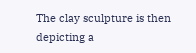The clay sculpture is then depicting a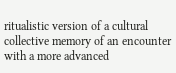ritualistic version of a cultural collective memory of an encounter with a more advanced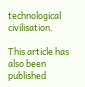technological civilisation.

This article has also been published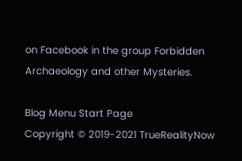on Facebook in the group Forbidden Archaeology and other Mysteries.

Blog Menu Start Page
Copyright © 2019-2021 TrueRealityNow